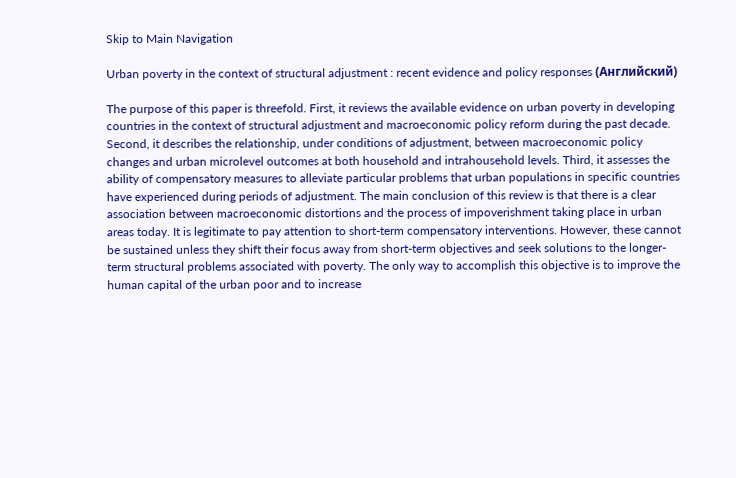Skip to Main Navigation

Urban poverty in the context of structural adjustment : recent evidence and policy responses (Английский)

The purpose of this paper is threefold. First, it reviews the available evidence on urban poverty in developing countries in the context of structural adjustment and macroeconomic policy reform during the past decade. Second, it describes the relationship, under conditions of adjustment, between macroeconomic policy changes and urban microlevel outcomes at both household and intrahousehold levels. Third, it assesses the ability of compensatory measures to alleviate particular problems that urban populations in specific countries have experienced during periods of adjustment. The main conclusion of this review is that there is a clear association between macroeconomic distortions and the process of impoverishment taking place in urban areas today. It is legitimate to pay attention to short-term compensatory interventions. However, these cannot be sustained unless they shift their focus away from short-term objectives and seek solutions to the longer-term structural problems associated with poverty. The only way to accomplish this objective is to improve the human capital of the urban poor and to increase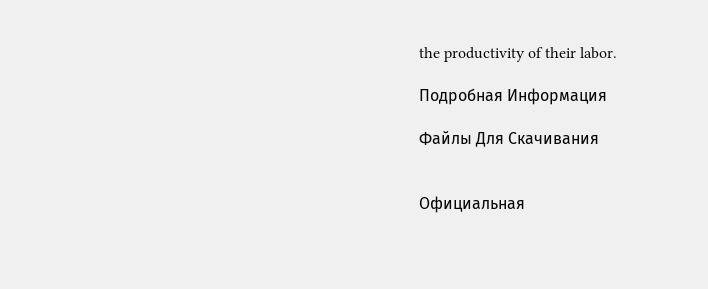the productivity of their labor.

Подробная Информация

Файлы Для Скачивания


Официальная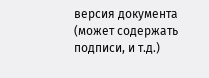версия документа (может содержать подписи, и т.д.)